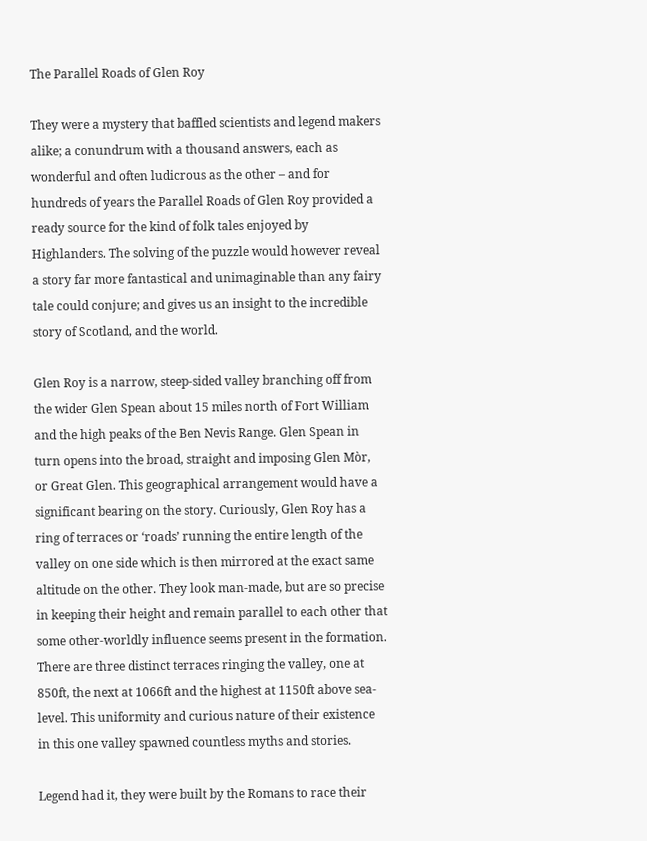The Parallel Roads of Glen Roy

They were a mystery that baffled scientists and legend makers alike; a conundrum with a thousand answers, each as wonderful and often ludicrous as the other – and for hundreds of years the Parallel Roads of Glen Roy provided a ready source for the kind of folk tales enjoyed by Highlanders. The solving of the puzzle would however reveal a story far more fantastical and unimaginable than any fairy tale could conjure; and gives us an insight to the incredible story of Scotland, and the world.

Glen Roy is a narrow, steep-sided valley branching off from the wider Glen Spean about 15 miles north of Fort William and the high peaks of the Ben Nevis Range. Glen Spean in turn opens into the broad, straight and imposing Glen Mòr, or Great Glen. This geographical arrangement would have a significant bearing on the story. Curiously, Glen Roy has a ring of terraces or ‘roads’ running the entire length of the valley on one side which is then mirrored at the exact same altitude on the other. They look man-made, but are so precise in keeping their height and remain parallel to each other that some other-worldly influence seems present in the formation. There are three distinct terraces ringing the valley, one at 850ft, the next at 1066ft and the highest at 1150ft above sea-level. This uniformity and curious nature of their existence in this one valley spawned countless myths and stories.

Legend had it, they were built by the Romans to race their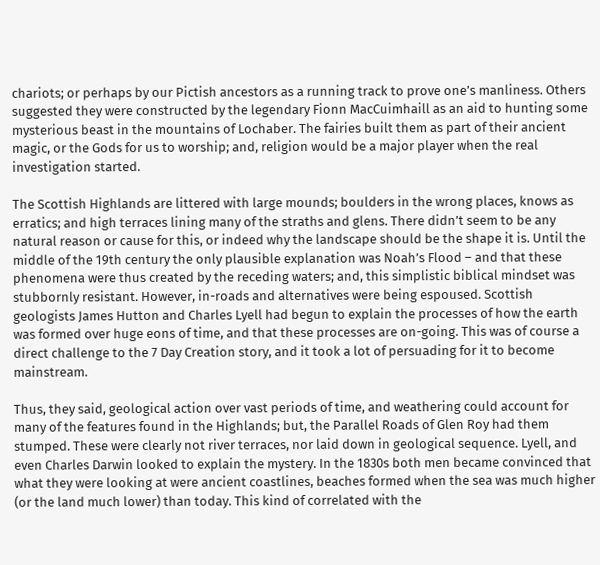chariots; or perhaps by our Pictish ancestors as a running track to prove one’s manliness. Others suggested they were constructed by the legendary Fionn MacCuimhaill as an aid to hunting some mysterious beast in the mountains of Lochaber. The fairies built them as part of their ancient magic, or the Gods for us to worship; and, religion would be a major player when the real investigation started.

The Scottish Highlands are littered with large mounds; boulders in the wrong places, knows as erratics; and high terraces lining many of the straths and glens. There didn’t seem to be any natural reason or cause for this, or indeed why the landscape should be the shape it is. Until the middle of the 19th century the only plausible explanation was Noah’s Flood – and that these phenomena were thus created by the receding waters; and, this simplistic biblical mindset was stubbornly resistant. However, in-roads and alternatives were being espoused. Scottish geologists James Hutton and Charles Lyell had begun to explain the processes of how the earth was formed over huge eons of time, and that these processes are on-going. This was of course a direct challenge to the 7 Day Creation story, and it took a lot of persuading for it to become mainstream.

Thus, they said, geological action over vast periods of time, and weathering could account for many of the features found in the Highlands; but, the Parallel Roads of Glen Roy had them stumped. These were clearly not river terraces, nor laid down in geological sequence. Lyell, and even Charles Darwin looked to explain the mystery. In the 1830s both men became convinced that what they were looking at were ancient coastlines, beaches formed when the sea was much higher (or the land much lower) than today. This kind of correlated with the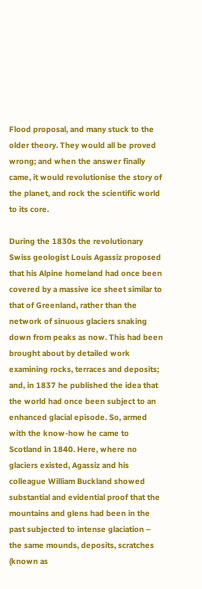Flood proposal, and many stuck to the older theory. They would all be proved wrong; and when the answer finally came, it would revolutionise the story of the planet, and rock the scientific world to its core.

During the 1830s the revolutionary Swiss geologist Louis Agassiz proposed that his Alpine homeland had once been covered by a massive ice sheet similar to that of Greenland, rather than the network of sinuous glaciers snaking down from peaks as now. This had been brought about by detailed work examining rocks, terraces and deposits; and, in 1837 he published the idea that the world had once been subject to an enhanced glacial episode. So, armed with the know-how he came to Scotland in 1840. Here, where no glaciers existed, Agassiz and his colleague William Buckland showed substantial and evidential proof that the mountains and glens had been in the past subjected to intense glaciation – the same mounds, deposits, scratches (known as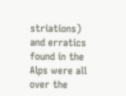striations) and erratics found in the Alps were all over the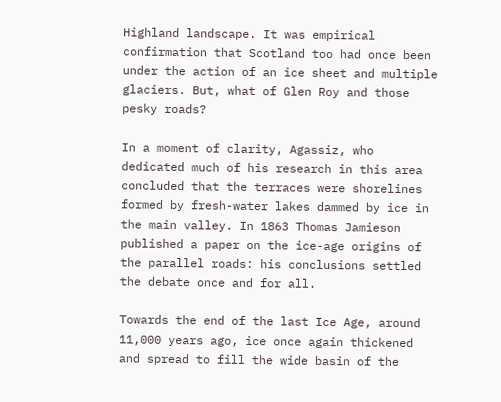Highland landscape. It was empirical confirmation that Scotland too had once been under the action of an ice sheet and multiple glaciers. But, what of Glen Roy and those pesky roads?

In a moment of clarity, Agassiz, who dedicated much of his research in this area concluded that the terraces were shorelines formed by fresh-water lakes dammed by ice in the main valley. In 1863 Thomas Jamieson published a paper on the ice-age origins of the parallel roads: his conclusions settled the debate once and for all.

Towards the end of the last Ice Age, around 11,000 years ago, ice once again thickened and spread to fill the wide basin of the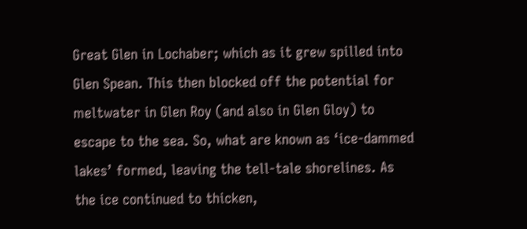Great Glen in Lochaber; which as it grew spilled into Glen Spean. This then blocked off the potential for meltwater in Glen Roy (and also in Glen Gloy) to escape to the sea. So, what are known as ‘ice-dammed lakes’ formed, leaving the tell-tale shorelines. As the ice continued to thicken,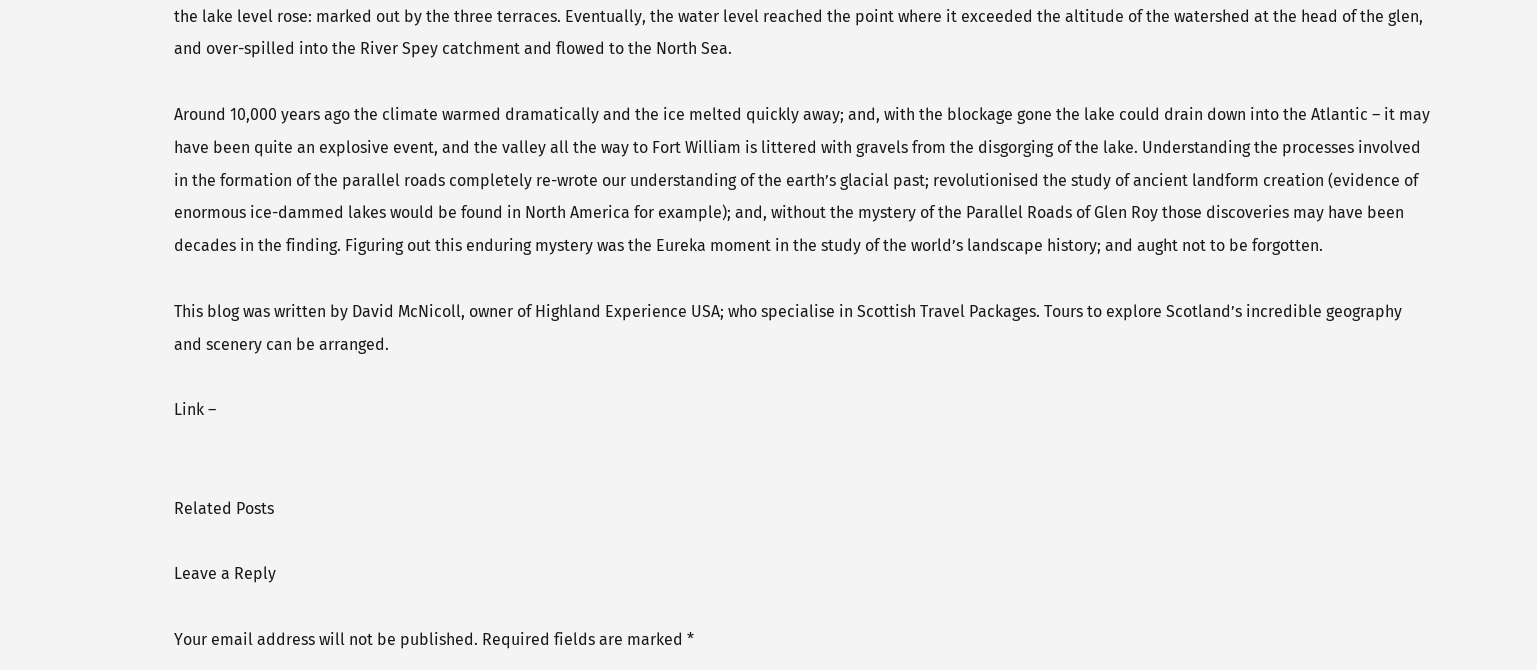the lake level rose: marked out by the three terraces. Eventually, the water level reached the point where it exceeded the altitude of the watershed at the head of the glen, and over-spilled into the River Spey catchment and flowed to the North Sea.

Around 10,000 years ago the climate warmed dramatically and the ice melted quickly away; and, with the blockage gone the lake could drain down into the Atlantic – it may have been quite an explosive event, and the valley all the way to Fort William is littered with gravels from the disgorging of the lake. Understanding the processes involved in the formation of the parallel roads completely re-wrote our understanding of the earth’s glacial past; revolutionised the study of ancient landform creation (evidence of enormous ice-dammed lakes would be found in North America for example); and, without the mystery of the Parallel Roads of Glen Roy those discoveries may have been decades in the finding. Figuring out this enduring mystery was the Eureka moment in the study of the world’s landscape history; and aught not to be forgotten.

This blog was written by David McNicoll, owner of Highland Experience USA; who specialise in Scottish Travel Packages. Tours to explore Scotland’s incredible geography and scenery can be arranged.

Link –


Related Posts

Leave a Reply

Your email address will not be published. Required fields are marked *